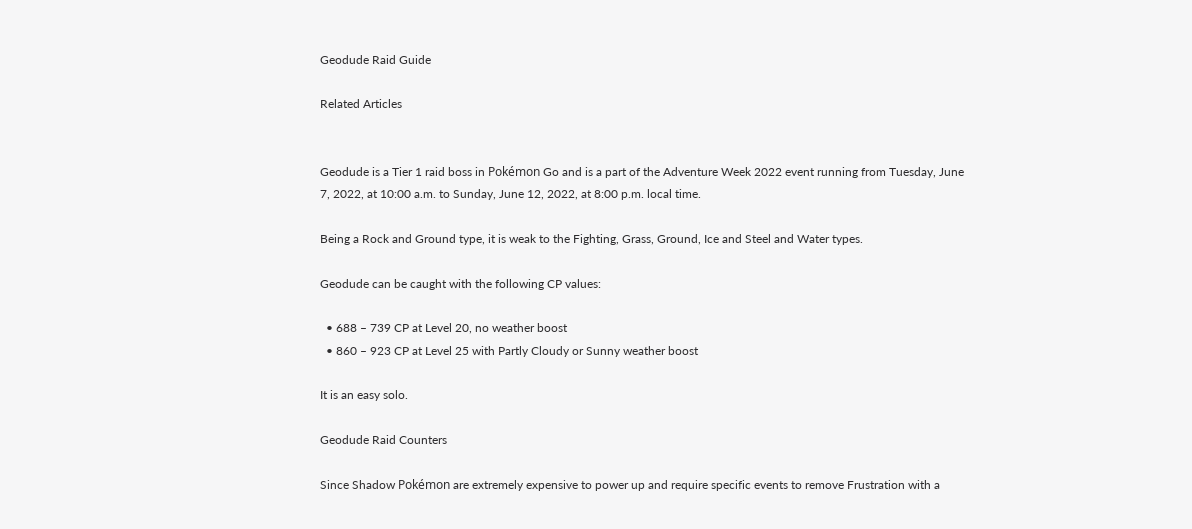Geodude Raid Guide

Related Articles


Geodude is a Tier 1 raid boss in Pokémon Go and is a part of the Adventure Week 2022 event running from Tuesday, June 7, 2022, at 10:00 a.m. to Sunday, June 12, 2022, at 8:00 p.m. local time.

Being a Rock and Ground type, it is weak to the Fighting, Grass, Ground, Ice and Steel and Water types.

Geodude can be caught with the following CP values:

  • 688 – 739 CP at Level 20, no weather boost
  • 860 – 923 CP at Level 25 with Partly Cloudy or Sunny weather boost

It is an easy solo.

Geodude Raid Counters

Since Shadow Pokémon are extremely expensive to power up and require specific events to remove Frustration with a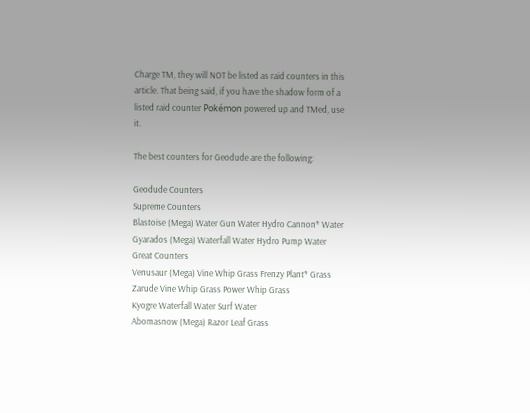Charge TM, they will NOT be listed as raid counters in this article. That being said, if you have the shadow form of a listed raid counter Pokémon powered up and TMed, use it.

The best counters for Geodude are the following:

Geodude Counters
Supreme Counters
Blastoise (Mega) Water Gun Water Hydro Cannon* Water
Gyarados (Mega) Waterfall Water Hydro Pump Water
Great Counters
Venusaur (Mega) Vine Whip Grass Frenzy Plant* Grass
Zarude Vine Whip Grass Power Whip Grass
Kyogre Waterfall Water Surf Water
Abomasnow (Mega) Razor Leaf Grass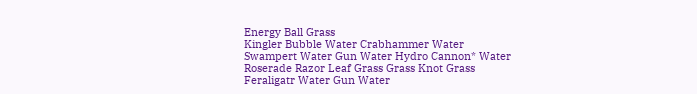Energy Ball Grass
Kingler Bubble Water Crabhammer Water
Swampert Water Gun Water Hydro Cannon* Water
Roserade Razor Leaf Grass Grass Knot Grass
Feraligatr Water Gun Water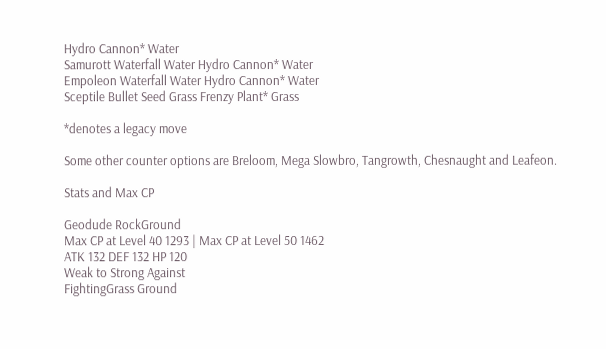Hydro Cannon* Water
Samurott Waterfall Water Hydro Cannon* Water
Empoleon Waterfall Water Hydro Cannon* Water
Sceptile Bullet Seed Grass Frenzy Plant* Grass

*denotes a legacy move

Some other counter options are Breloom, Mega Slowbro, Tangrowth, Chesnaught and Leafeon.

Stats and Max CP

Geodude RockGround
Max CP at Level 40 1293 | Max CP at Level 50 1462
ATK 132 DEF 132 HP 120
Weak to Strong Against
FightingGrass Ground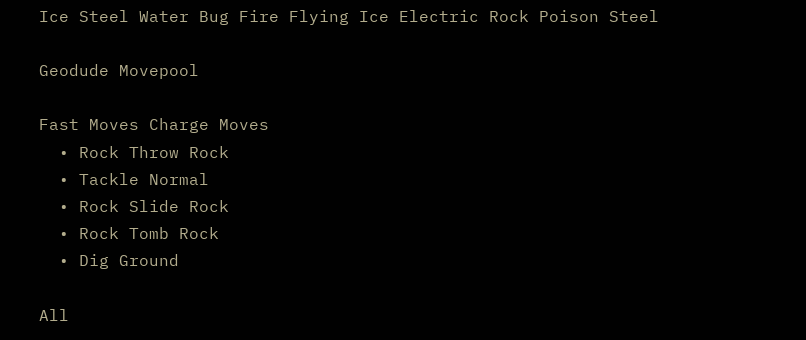Ice Steel Water Bug Fire Flying Ice Electric Rock Poison Steel

Geodude Movepool

Fast Moves Charge Moves
  • Rock Throw Rock
  • Tackle Normal
  • Rock Slide Rock
  • Rock Tomb Rock
  • Dig Ground

All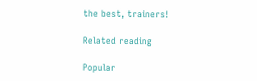the best, trainers!

Related reading

Popular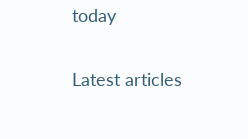today

Latest articles